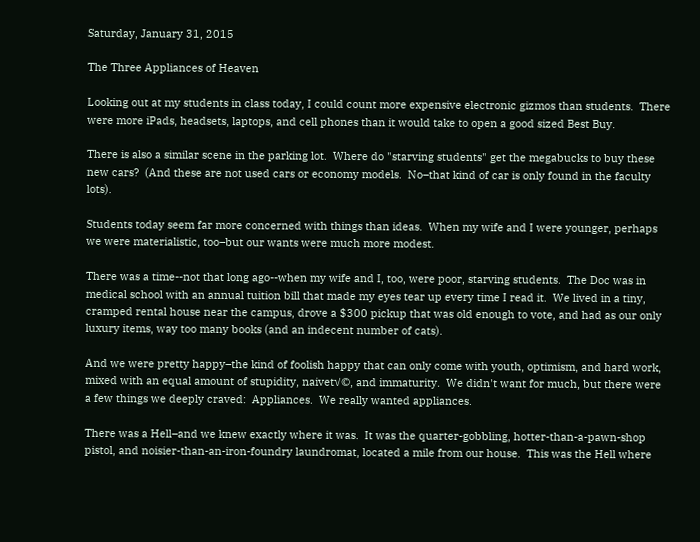Saturday, January 31, 2015

The Three Appliances of Heaven

Looking out at my students in class today, I could count more expensive electronic gizmos than students.  There were more iPads, headsets, laptops, and cell phones than it would take to open a good sized Best Buy.

There is also a similar scene in the parking lot.  Where do "starving students" get the megabucks to buy these new cars?  (And these are not used cars or economy models.  No–that kind of car is only found in the faculty lots).

Students today seem far more concerned with things than ideas.  When my wife and I were younger, perhaps we were materialistic, too–but our wants were much more modest.

There was a time--not that long ago--when my wife and I, too, were poor, starving students.  The Doc was in medical school with an annual tuition bill that made my eyes tear up every time I read it.  We lived in a tiny, cramped rental house near the campus, drove a $300 pickup that was old enough to vote, and had as our only luxury items, way too many books (and an indecent number of cats).

And we were pretty happy–the kind of foolish happy that can only come with youth, optimism, and hard work, mixed with an equal amount of stupidity, naivet√©, and immaturity.  We didn't want for much, but there were a few things we deeply craved:  Appliances.  We really wanted appliances.

There was a Hell–and we knew exactly where it was.  It was the quarter-gobbling, hotter-than-a-pawn-shop pistol, and noisier-than-an-iron-foundry laundromat, located a mile from our house.  This was the Hell where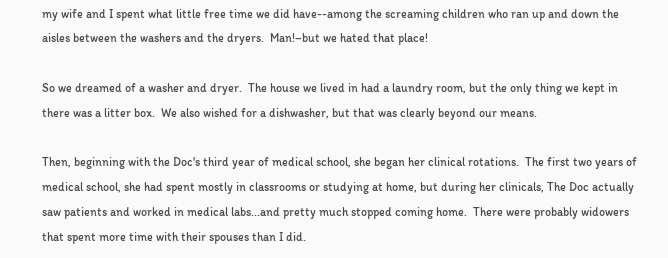my wife and I spent what little free time we did have--among the screaming children who ran up and down the aisles between the washers and the dryers.  Man!–but we hated that place!

So we dreamed of a washer and dryer.  The house we lived in had a laundry room, but the only thing we kept in there was a litter box.  We also wished for a dishwasher, but that was clearly beyond our means.

Then, beginning with the Doc's third year of medical school, she began her clinical rotations.  The first two years of medical school, she had spent mostly in classrooms or studying at home, but during her clinicals, The Doc actually saw patients and worked in medical labs...and pretty much stopped coming home.  There were probably widowers that spent more time with their spouses than I did.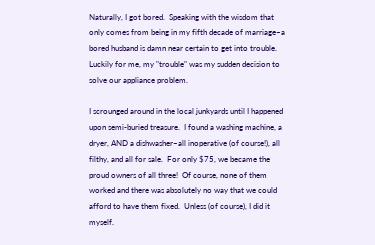Naturally, I got bored.  Speaking with the wisdom that only comes from being in my fifth decade of marriage–a bored husband is damn near certain to get into trouble.  Luckily for me, my "trouble" was my sudden decision to solve our appliance problem.

I scrounged around in the local junkyards until I happened upon semi-buried treasure.  I found a washing machine, a dryer, AND a dishwasher–all inoperative (of course!), all filthy, and all for sale.  For only $75, we became the proud owners of all three!  Of course, none of them worked and there was absolutely no way that we could afford to have them fixed.  Unless (of course), I did it myself.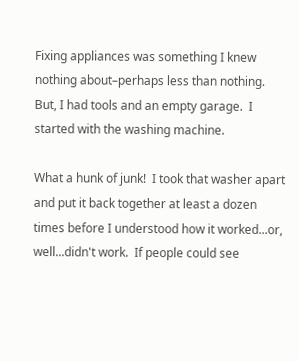Fixing appliances was something I knew nothing about–perhaps less than nothing.  But, I had tools and an empty garage.  I started with the washing machine.

What a hunk of junk!  I took that washer apart and put it back together at least a dozen times before I understood how it worked...or, well...didn't work.  If people could see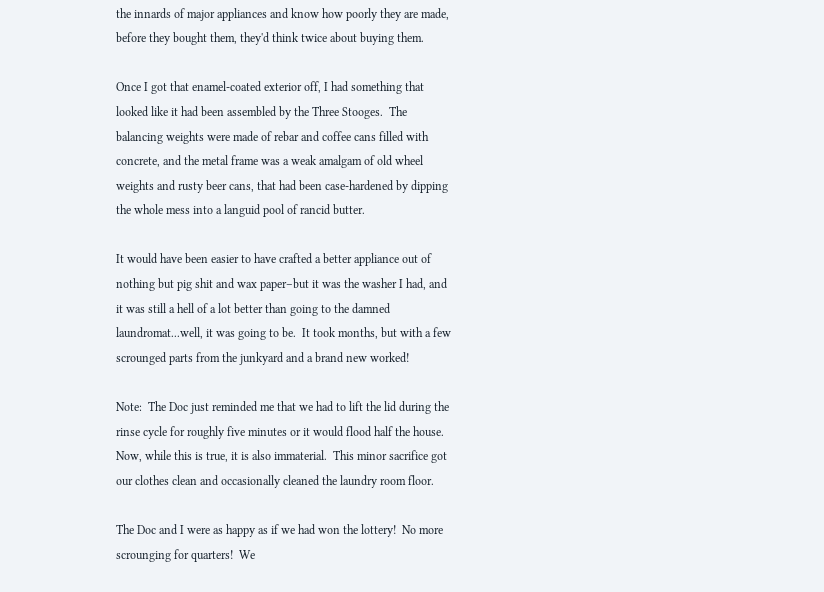the innards of major appliances and know how poorly they are made, before they bought them, they'd think twice about buying them.

Once I got that enamel-coated exterior off, I had something that looked like it had been assembled by the Three Stooges.  The balancing weights were made of rebar and coffee cans filled with concrete, and the metal frame was a weak amalgam of old wheel weights and rusty beer cans, that had been case-hardened by dipping the whole mess into a languid pool of rancid butter.

It would have been easier to have crafted a better appliance out of nothing but pig shit and wax paper–but it was the washer I had, and it was still a hell of a lot better than going to the damned laundromat...well, it was going to be.  It took months, but with a few scrounged parts from the junkyard and a brand new worked!

Note:  The Doc just reminded me that we had to lift the lid during the rinse cycle for roughly five minutes or it would flood half the house.  Now, while this is true, it is also immaterial.  This minor sacrifice got our clothes clean and occasionally cleaned the laundry room floor.

The Doc and I were as happy as if we had won the lottery!  No more scrounging for quarters!  We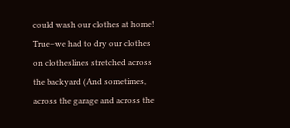could wash our clothes at home!  True–we had to dry our clothes on clotheslines stretched across the backyard (And sometimes, across the garage and across the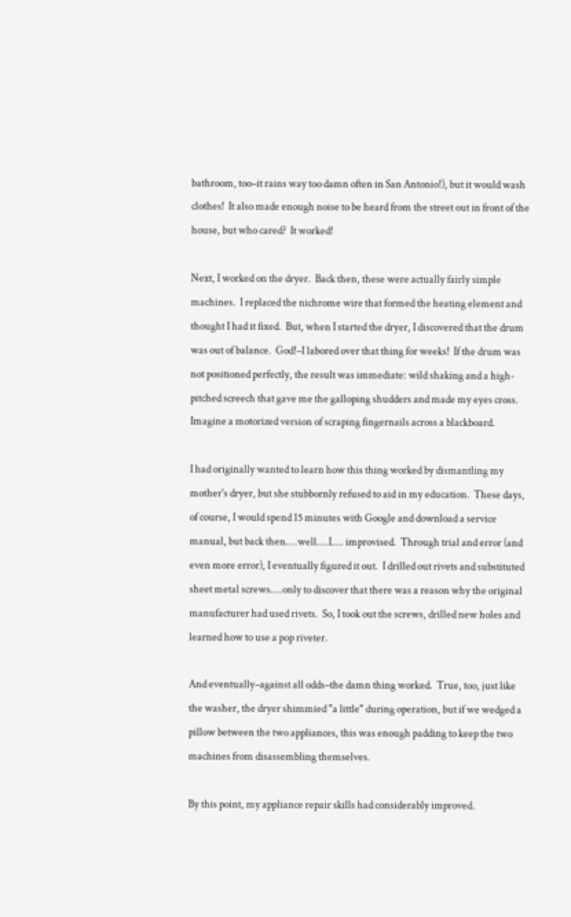bathroom, too–it rains way too damn often in San Antonio!), but it would wash clothes!  It also made enough noise to be heard from the street out in front of the house, but who cared?  It worked!

Next, I worked on the dryer.  Back then, these were actually fairly simple machines.  I replaced the nichrome wire that formed the heating element and thought I had it fixed.  But, when I started the dryer, I discovered that the drum was out of balance.  God!–I labored over that thing for weeks!  If the drum was not positioned perfectly, the result was immediate: wild shaking and a high-pitched screech that gave me the galloping shudders and made my eyes cross.  Imagine a motorized version of scraping fingernails across a blackboard.

I had originally wanted to learn how this thing worked by dismantling my mother's dryer, but she stubbornly refused to aid in my education.  These days, of course, I would spend 15 minutes with Google and download a service manual, but back then....well....I.... improvised.  Through trial and error (and even more error), I eventually figured it out.  I drilled out rivets and substituted sheet metal screws....only to discover that there was a reason why the original manufacturer had used rivets.  So, I took out the screws, drilled new holes and learned how to use a pop riveter.

And eventually–against all odds–the damn thing worked.  True, too, just like the washer, the dryer shimmied "a little" during operation, but if we wedged a pillow between the two appliances, this was enough padding to keep the two machines from disassembling themselves.

By this point, my appliance repair skills had considerably improved.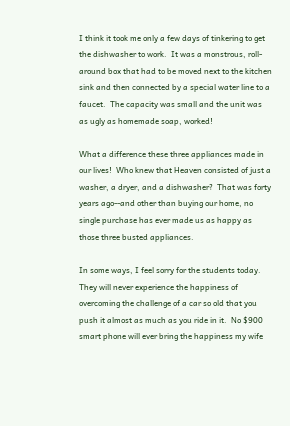I think it took me only a few days of tinkering to get the dishwasher to work.  It was a monstrous, roll-around box that had to be moved next to the kitchen sink and then connected by a special water line to a faucet.  The capacity was small and the unit was as ugly as homemade soap, worked!

What a difference these three appliances made in our lives!  Who knew that Heaven consisted of just a washer, a dryer, and a dishwasher?  That was forty years ago--and other than buying our home, no single purchase has ever made us as happy as those three busted appliances.

In some ways, I feel sorry for the students today.  They will never experience the happiness of overcoming the challenge of a car so old that you push it almost as much as you ride in it.  No $900 smart phone will ever bring the happiness my wife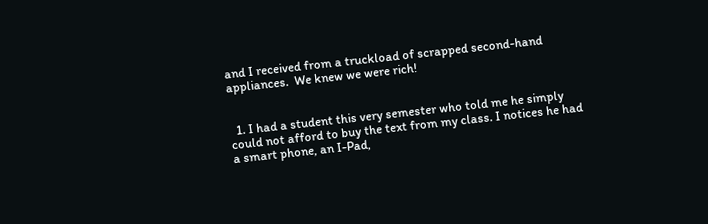and I received from a truckload of scrapped second-hand appliances.  We knew we were rich!


  1. I had a student this very semester who told me he simply could not afford to buy the text from my class. I notices he had a smart phone, an I-Pad,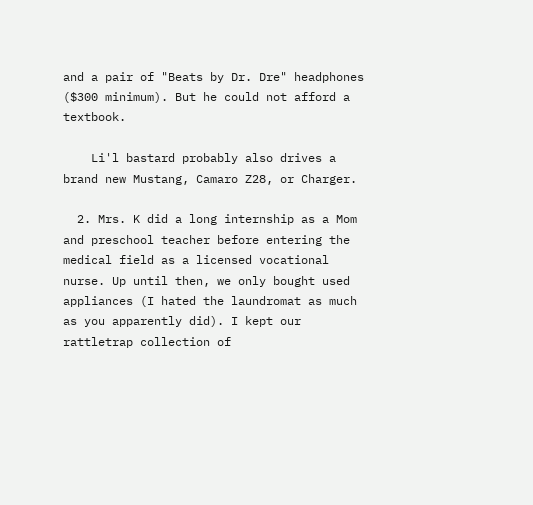and a pair of "Beats by Dr. Dre" headphones ($300 minimum). But he could not afford a textbook.

    Li'l bastard probably also drives a brand new Mustang, Camaro Z28, or Charger.

  2. Mrs. K did a long internship as a Mom and preschool teacher before entering the medical field as a licensed vocational nurse. Up until then, we only bought used appliances (I hated the laundromat as much as you apparently did). I kept our rattletrap collection of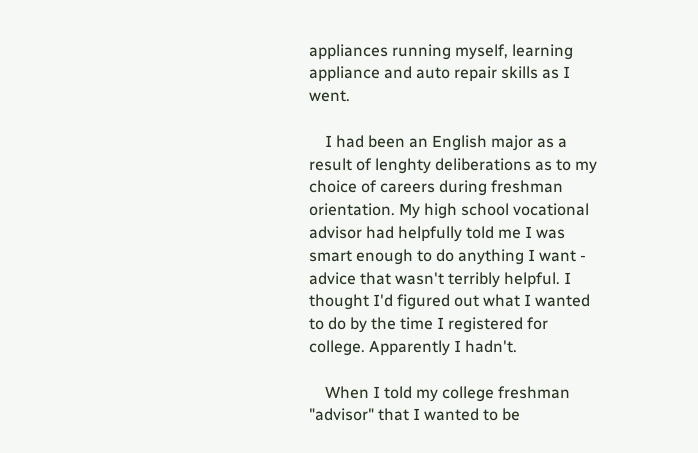appliances running myself, learning appliance and auto repair skills as I went.

    I had been an English major as a result of lenghty deliberations as to my choice of careers during freshman orientation. My high school vocational advisor had helpfully told me I was smart enough to do anything I want - advice that wasn't terribly helpful. I thought I'd figured out what I wanted to do by the time I registered for college. Apparently I hadn't.

    When I told my college freshman "advisor" that I wanted to be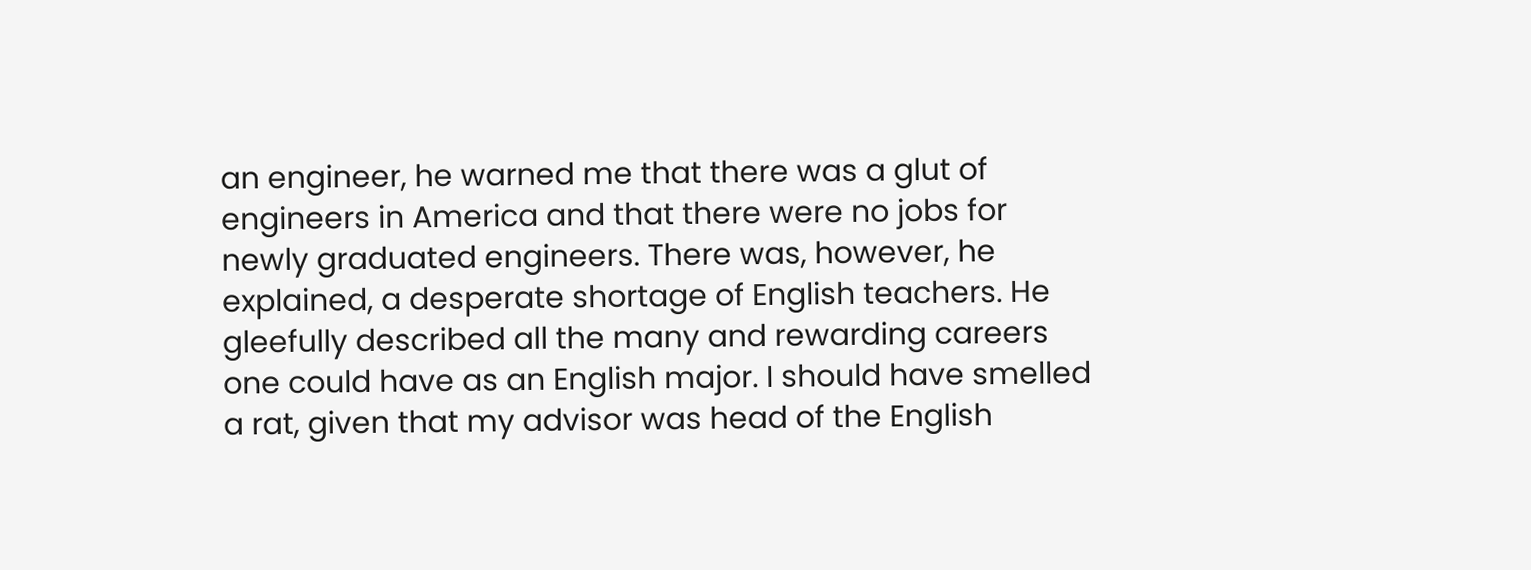an engineer, he warned me that there was a glut of engineers in America and that there were no jobs for newly graduated engineers. There was, however, he explained, a desperate shortage of English teachers. He gleefully described all the many and rewarding careers one could have as an English major. I should have smelled a rat, given that my advisor was head of the English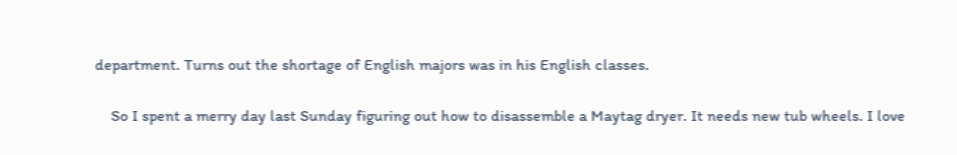department. Turns out the shortage of English majors was in his English classes.

    So I spent a merry day last Sunday figuring out how to disassemble a Maytag dryer. It needs new tub wheels. I love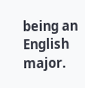being an English major.